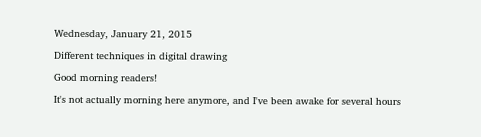Wednesday, January 21, 2015

Different techniques in digital drawing

Good morning readers!

It's not actually morning here anymore, and I've been awake for several hours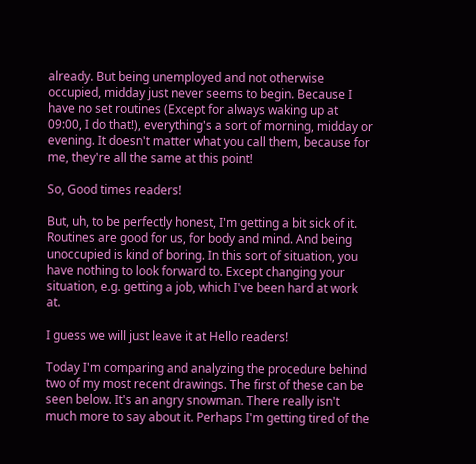already. But being unemployed and not otherwise occupied, midday just never seems to begin. Because I have no set routines (Except for always waking up at 09:00, I do that!), everything's a sort of morning, midday or evening. It doesn't matter what you call them, because for me, they're all the same at this point!

So, Good times readers!

But, uh, to be perfectly honest, I'm getting a bit sick of it. Routines are good for us, for body and mind. And being unoccupied is kind of boring. In this sort of situation, you have nothing to look forward to. Except changing your situation, e.g. getting a job, which I've been hard at work at.

I guess we will just leave it at Hello readers!

Today I'm comparing and analyzing the procedure behind two of my most recent drawings. The first of these can be seen below. It's an angry snowman. There really isn't much more to say about it. Perhaps I'm getting tired of the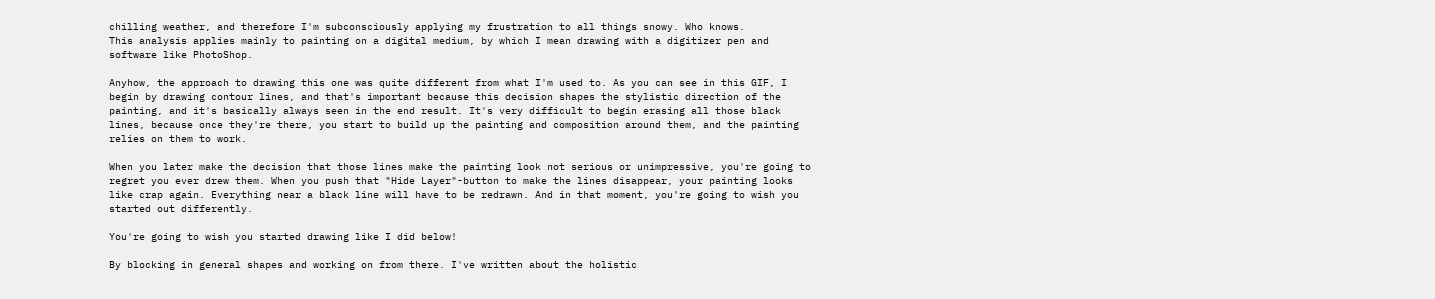chilling weather, and therefore I'm subconsciously applying my frustration to all things snowy. Who knows.
This analysis applies mainly to painting on a digital medium, by which I mean drawing with a digitizer pen and software like PhotoShop.

Anyhow, the approach to drawing this one was quite different from what I'm used to. As you can see in this GIF, I begin by drawing contour lines, and that's important because this decision shapes the stylistic direction of the painting, and it's basically always seen in the end result. It's very difficult to begin erasing all those black lines, because once they're there, you start to build up the painting and composition around them, and the painting relies on them to work.

When you later make the decision that those lines make the painting look not serious or unimpressive, you're going to regret you ever drew them. When you push that "Hide Layer"-button to make the lines disappear, your painting looks like crap again. Everything near a black line will have to be redrawn. And in that moment, you're going to wish you started out differently.

You're going to wish you started drawing like I did below!

By blocking in general shapes and working on from there. I've written about the holistic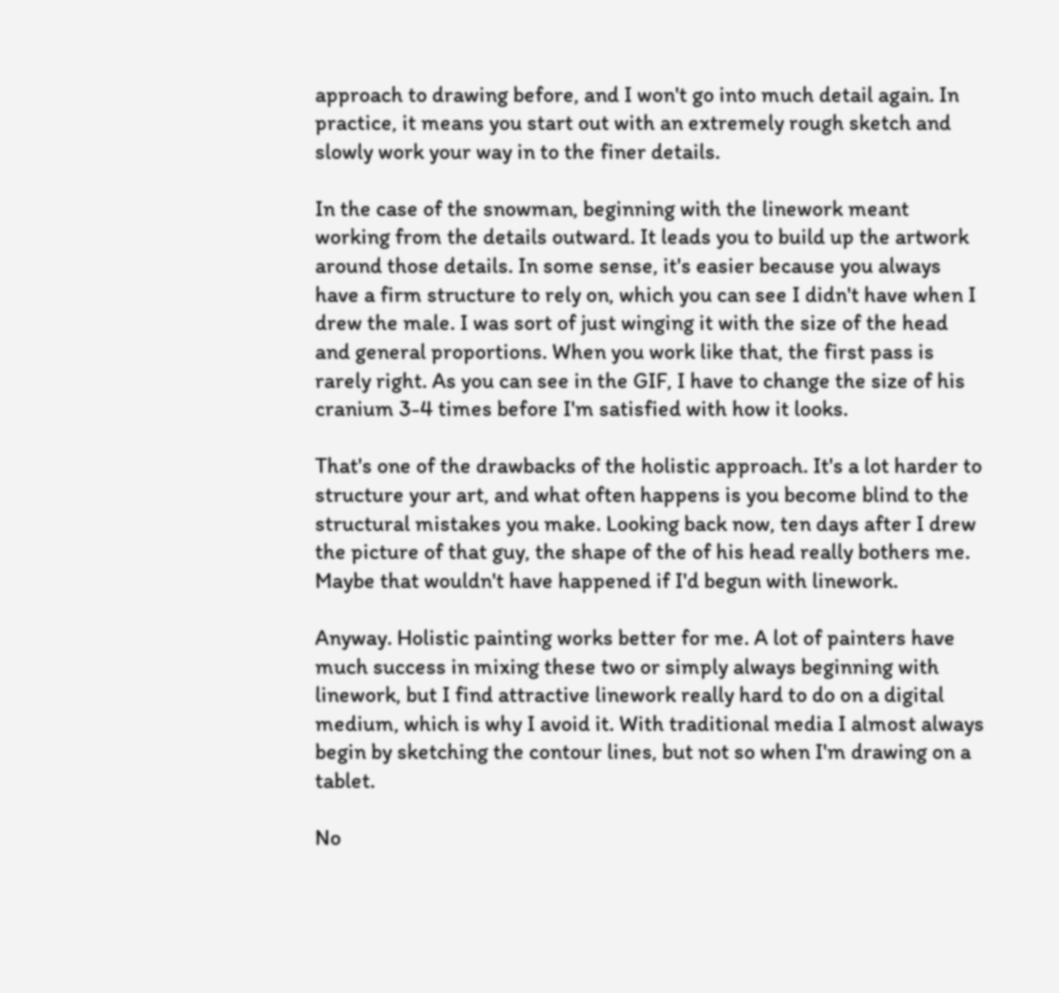approach to drawing before, and I won't go into much detail again. In practice, it means you start out with an extremely rough sketch and slowly work your way in to the finer details.

In the case of the snowman, beginning with the linework meant working from the details outward. It leads you to build up the artwork around those details. In some sense, it's easier because you always have a firm structure to rely on, which you can see I didn't have when I drew the male. I was sort of just winging it with the size of the head and general proportions. When you work like that, the first pass is rarely right. As you can see in the GIF, I have to change the size of his cranium 3-4 times before I'm satisfied with how it looks.

That's one of the drawbacks of the holistic approach. It's a lot harder to structure your art, and what often happens is you become blind to the structural mistakes you make. Looking back now, ten days after I drew the picture of that guy, the shape of the of his head really bothers me. Maybe that wouldn't have happened if I'd begun with linework.

Anyway. Holistic painting works better for me. A lot of painters have much success in mixing these two or simply always beginning with linework, but I find attractive linework really hard to do on a digital medium, which is why I avoid it. With traditional media I almost always begin by sketching the contour lines, but not so when I'm drawing on a tablet.

No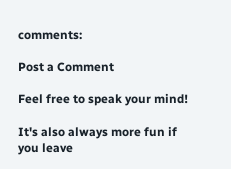comments:

Post a Comment

Feel free to speak your mind!

It's also always more fun if you leave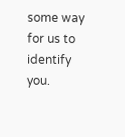some way for us to identify you.